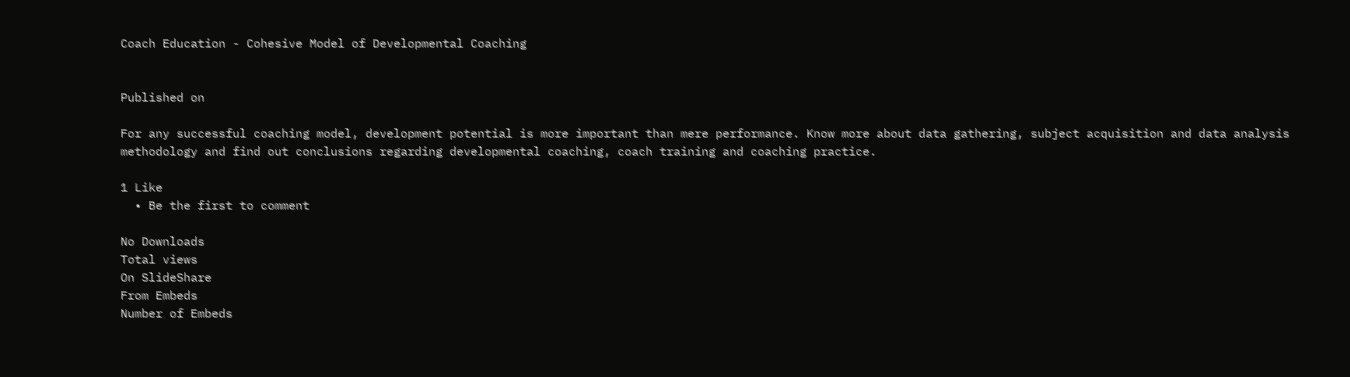Coach Education - Cohesive Model of Developmental Coaching


Published on

For any successful coaching model, development potential is more important than mere performance. Know more about data gathering, subject acquisition and data analysis methodology and find out conclusions regarding developmental coaching, coach training and coaching practice.

1 Like
  • Be the first to comment

No Downloads
Total views
On SlideShare
From Embeds
Number of Embeds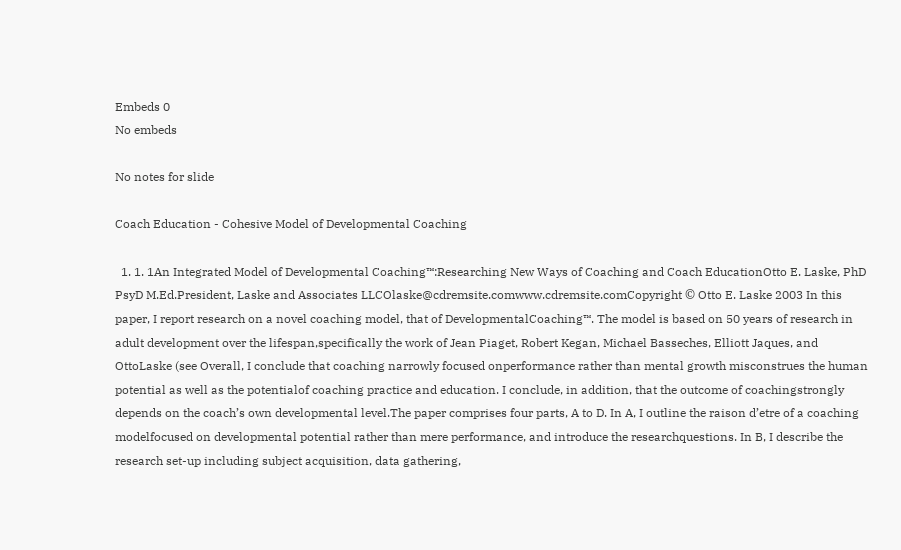Embeds 0
No embeds

No notes for slide

Coach Education - Cohesive Model of Developmental Coaching

  1. 1. 1An Integrated Model of Developmental Coaching™:Researching New Ways of Coaching and Coach EducationOtto E. Laske, PhD PsyD M.Ed.President, Laske and Associates LLCOlaske@cdremsite.comwww.cdremsite.comCopyright © Otto E. Laske 2003 In this paper, I report research on a novel coaching model, that of DevelopmentalCoaching™. The model is based on 50 years of research in adult development over the lifespan,specifically the work of Jean Piaget, Robert Kegan, Michael Basseches, Elliott Jaques, and OttoLaske (see Overall, I conclude that coaching narrowly focused onperformance rather than mental growth misconstrues the human potential as well as the potentialof coaching practice and education. I conclude, in addition, that the outcome of coachingstrongly depends on the coach’s own developmental level.The paper comprises four parts, A to D. In A, I outline the raison d’etre of a coaching modelfocused on developmental potential rather than mere performance, and introduce the researchquestions. In B, I describe the research set-up including subject acquisition, data gathering,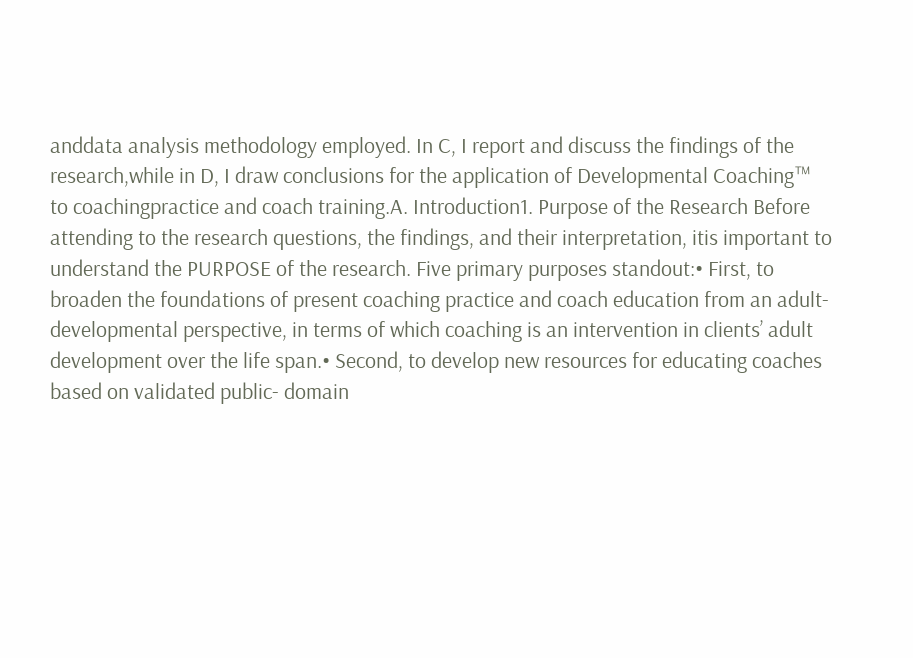anddata analysis methodology employed. In C, I report and discuss the findings of the research,while in D, I draw conclusions for the application of Developmental Coaching™ to coachingpractice and coach training.A. Introduction1. Purpose of the Research Before attending to the research questions, the findings, and their interpretation, itis important to understand the PURPOSE of the research. Five primary purposes standout:• First, to broaden the foundations of present coaching practice and coach education from an adult-developmental perspective, in terms of which coaching is an intervention in clients’ adult development over the life span.• Second, to develop new resources for educating coaches based on validated public- domain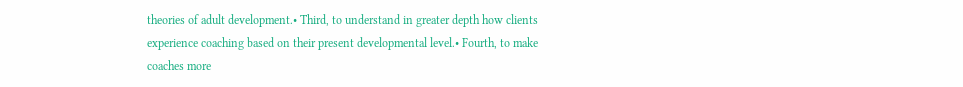theories of adult development.• Third, to understand in greater depth how clients experience coaching based on their present developmental level.• Fourth, to make coaches more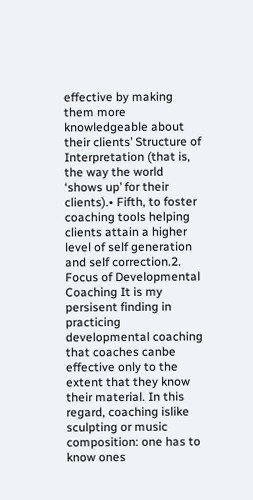effective by making them more knowledgeable about their clients’ Structure of Interpretation (that is, the way the world ‘shows up’ for their clients).• Fifth, to foster coaching tools helping clients attain a higher level of self generation and self correction.2. Focus of Developmental Coaching It is my persisent finding in practicing developmental coaching that coaches canbe effective only to the extent that they know their material. In this regard, coaching islike sculpting or music composition: one has to know ones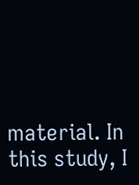material. In this study, I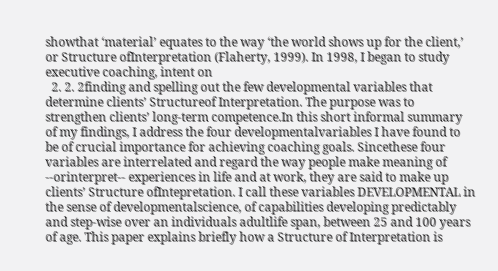showthat ‘material’ equates to the way ‘the world shows up for the client,’ or Structure ofInterpretation (Flaherty, 1999). In 1998, I began to study executive coaching, intent on
  2. 2. 2finding and spelling out the few developmental variables that determine clients’ Structureof Interpretation. The purpose was to strengthen clients’ long-term competence.In this short informal summary of my findings, I address the four developmentalvariables I have found to be of crucial importance for achieving coaching goals. Sincethese four variables are interrelated and regard the way people make meaning of --orinterpret-- experiences in life and at work, they are said to make up clients’ Structure ofIntepretation. I call these variables DEVELOPMENTAL in the sense of developmentalscience, of capabilities developing predictably and step-wise over an individuals adultlife span, between 25 and 100 years of age. This paper explains briefly how a Structure of Interpretation is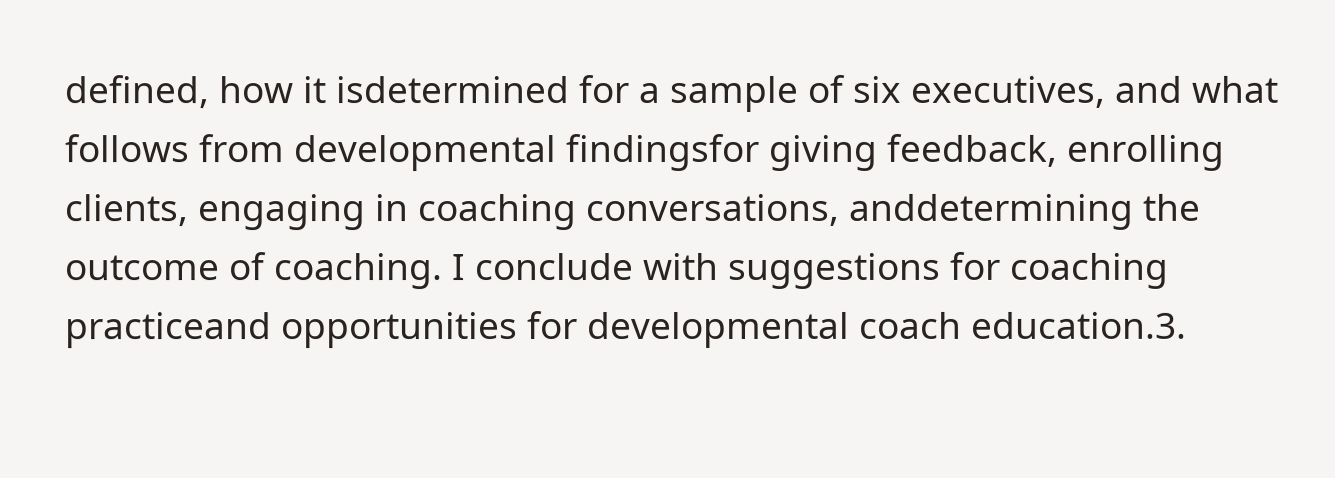defined, how it isdetermined for a sample of six executives, and what follows from developmental findingsfor giving feedback, enrolling clients, engaging in coaching conversations, anddetermining the outcome of coaching. I conclude with suggestions for coaching practiceand opportunities for developmental coach education.3.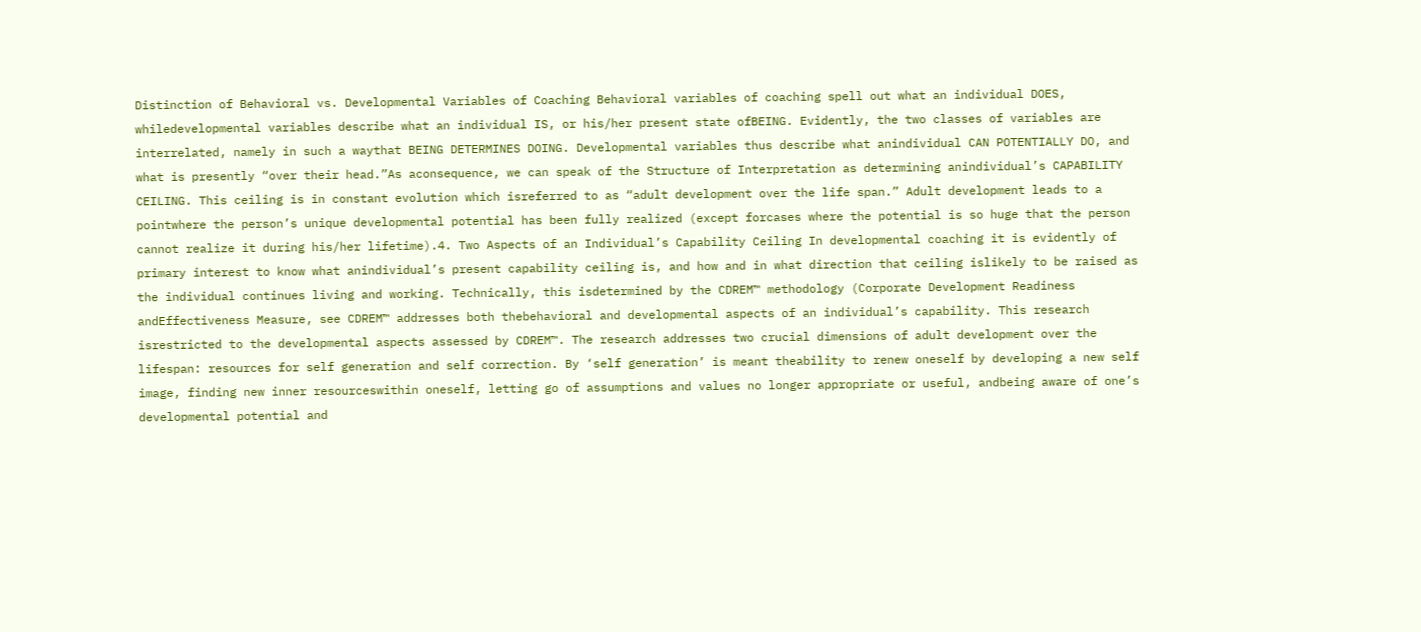Distinction of Behavioral vs. Developmental Variables of Coaching Behavioral variables of coaching spell out what an individual DOES, whiledevelopmental variables describe what an individual IS, or his/her present state ofBEING. Evidently, the two classes of variables are interrelated, namely in such a waythat BEING DETERMINES DOING. Developmental variables thus describe what anindividual CAN POTENTIALLY DO, and what is presently “over their head.”As aconsequence, we can speak of the Structure of Interpretation as determining anindividual’s CAPABILITY CEILING. This ceiling is in constant evolution which isreferred to as “adult development over the life span.” Adult development leads to a pointwhere the person’s unique developmental potential has been fully realized (except forcases where the potential is so huge that the person cannot realize it during his/her lifetime).4. Two Aspects of an Individual’s Capability Ceiling In developmental coaching it is evidently of primary interest to know what anindividual’s present capability ceiling is, and how and in what direction that ceiling islikely to be raised as the individual continues living and working. Technically, this isdetermined by the CDREM™ methodology (Corporate Development Readiness andEffectiveness Measure, see CDREM™ addresses both thebehavioral and developmental aspects of an individual’s capability. This research isrestricted to the developmental aspects assessed by CDREM™. The research addresses two crucial dimensions of adult development over the lifespan: resources for self generation and self correction. By ‘self generation’ is meant theability to renew oneself by developing a new self image, finding new inner resourceswithin oneself, letting go of assumptions and values no longer appropriate or useful, andbeing aware of one’s developmental potential and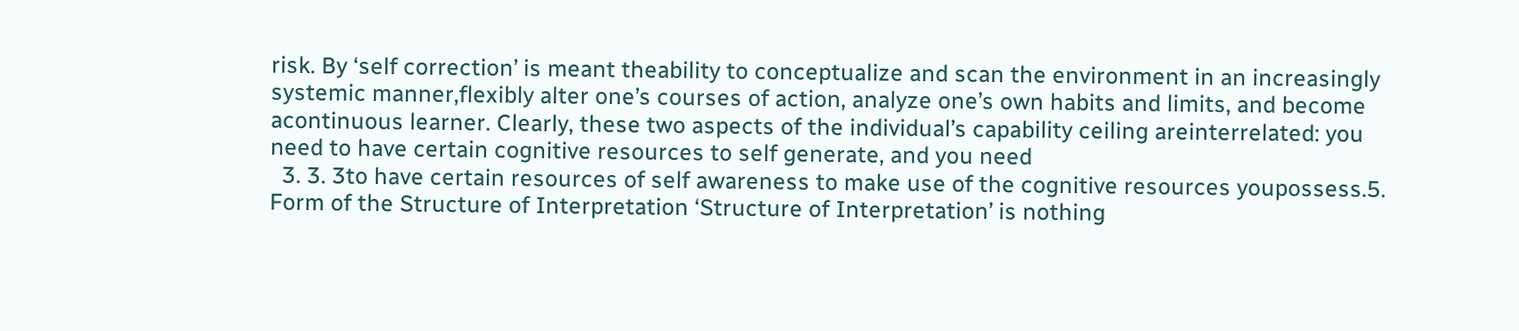risk. By ‘self correction’ is meant theability to conceptualize and scan the environment in an increasingly systemic manner,flexibly alter one’s courses of action, analyze one’s own habits and limits, and become acontinuous learner. Clearly, these two aspects of the individual’s capability ceiling areinterrelated: you need to have certain cognitive resources to self generate, and you need
  3. 3. 3to have certain resources of self awareness to make use of the cognitive resources youpossess.5. Form of the Structure of Interpretation ‘Structure of Interpretation’ is nothing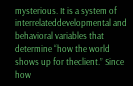mysterious. It is a system of interrelateddevelopmental and behavioral variables that determine “how the world shows up for theclient.” Since how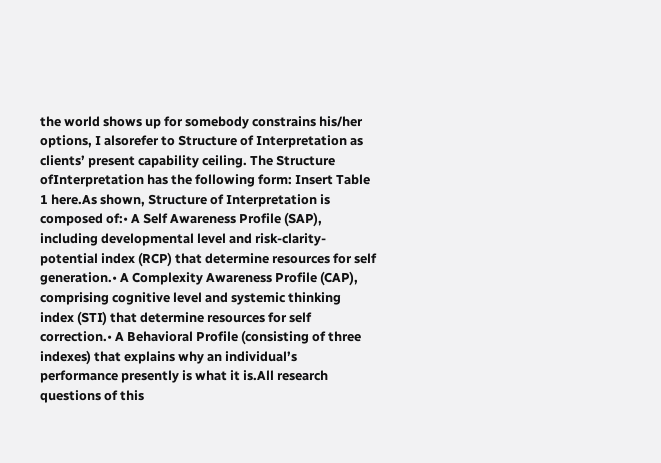the world shows up for somebody constrains his/her options, I alsorefer to Structure of Interpretation as clients’ present capability ceiling. The Structure ofInterpretation has the following form: Insert Table 1 here.As shown, Structure of Interpretation is composed of:• A Self Awareness Profile (SAP), including developmental level and risk-clarity- potential index (RCP) that determine resources for self generation.• A Complexity Awareness Profile (CAP), comprising cognitive level and systemic thinking index (STI) that determine resources for self correction.• A Behavioral Profile (consisting of three indexes) that explains why an individual’s performance presently is what it is.All research questions of this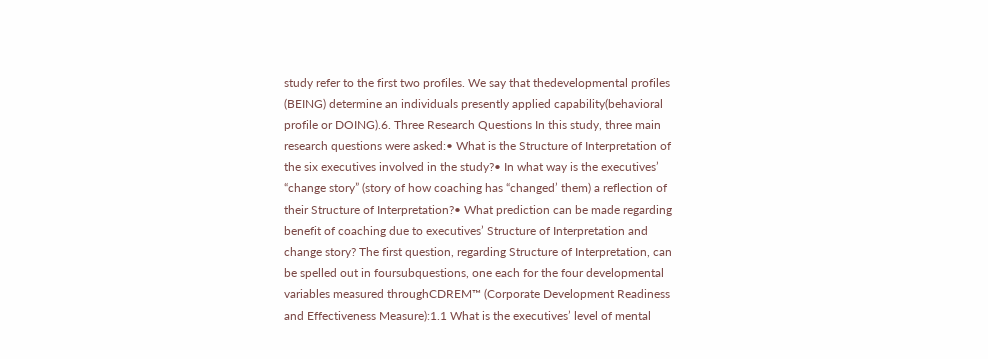study refer to the first two profiles. We say that thedevelopmental profiles (BEING) determine an individuals presently applied capability(behavioral profile or DOING).6. Three Research Questions In this study, three main research questions were asked:• What is the Structure of Interpretation of the six executives involved in the study?• In what way is the executives’ “change story” (story of how coaching has “changed’ them) a reflection of their Structure of Interpretation?• What prediction can be made regarding benefit of coaching due to executives’ Structure of Interpretation and change story? The first question, regarding Structure of Interpretation, can be spelled out in foursubquestions, one each for the four developmental variables measured throughCDREM™ (Corporate Development Readiness and Effectiveness Measure):1.1 What is the executives’ level of mental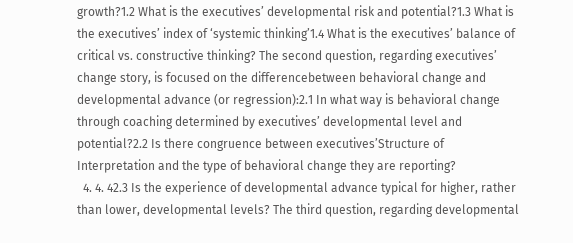growth?1.2 What is the executives’ developmental risk and potential?1.3 What is the executives’ index of ‘systemic thinking’1.4 What is the executives’ balance of critical vs. constructive thinking? The second question, regarding executives’ change story, is focused on the differencebetween behavioral change and developmental advance (or regression):2.1 In what way is behavioral change through coaching determined by executives’ developmental level and potential?2.2 Is there congruence between executives’Structure of Interpretation and the type of behavioral change they are reporting?
  4. 4. 42.3 Is the experience of developmental advance typical for higher, rather than lower, developmental levels? The third question, regarding developmental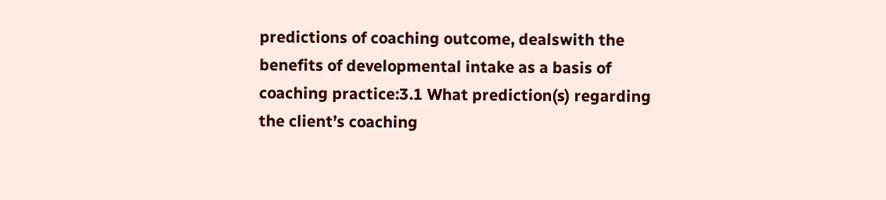predictions of coaching outcome, dealswith the benefits of developmental intake as a basis of coaching practice:3.1 What prediction(s) regarding the client’s coaching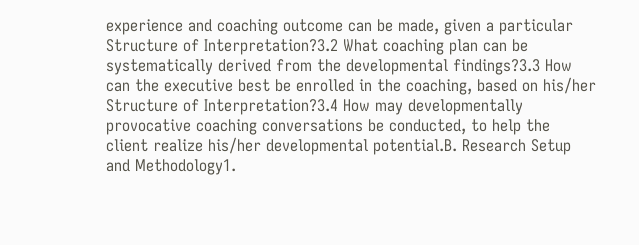experience and coaching outcome can be made, given a particular Structure of Interpretation?3.2 What coaching plan can be systematically derived from the developmental findings?3.3 How can the executive best be enrolled in the coaching, based on his/her Structure of Interpretation?3.4 How may developmentally provocative coaching conversations be conducted, to help the client realize his/her developmental potential.B. Research Setup and Methodology1.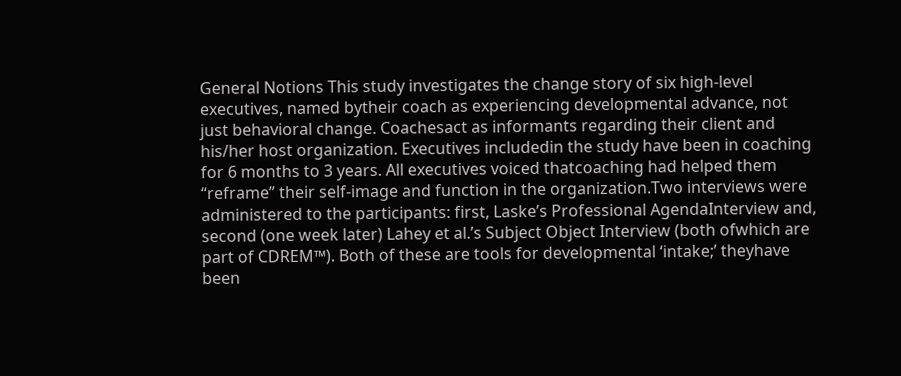General Notions This study investigates the change story of six high-level executives, named bytheir coach as experiencing developmental advance, not just behavioral change. Coachesact as informants regarding their client and his/her host organization. Executives includedin the study have been in coaching for 6 months to 3 years. All executives voiced thatcoaching had helped them “reframe” their self-image and function in the organization.Two interviews were administered to the participants: first, Laske’s Professional AgendaInterview and, second (one week later) Lahey et al.’s Subject Object Interview (both ofwhich are part of CDREM™). Both of these are tools for developmental ‘intake;’ theyhave been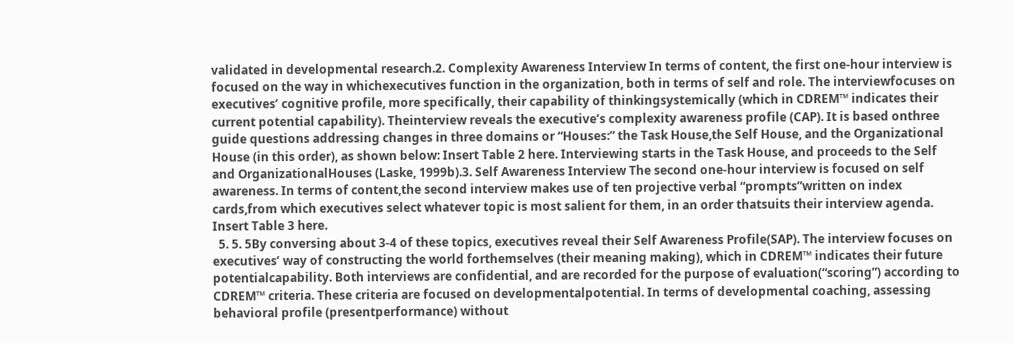validated in developmental research.2. Complexity Awareness Interview In terms of content, the first one-hour interview is focused on the way in whichexecutives function in the organization, both in terms of self and role. The interviewfocuses on executives’ cognitive profile, more specifically, their capability of thinkingsystemically (which in CDREM™ indicates their current potential capability). Theinterview reveals the executive’s complexity awareness profile (CAP). It is based onthree guide questions addressing changes in three domains or “Houses:” the Task House,the Self House, and the Organizational House (in this order), as shown below: Insert Table 2 here. Interviewing starts in the Task House, and proceeds to the Self and OrganizationalHouses (Laske, 1999b).3. Self Awareness Interview The second one-hour interview is focused on self awareness. In terms of content,the second interview makes use of ten projective verbal “prompts”written on index cards,from which executives select whatever topic is most salient for them, in an order thatsuits their interview agenda. Insert Table 3 here.
  5. 5. 5By conversing about 3-4 of these topics, executives reveal their Self Awareness Profile(SAP). The interview focuses on executives’ way of constructing the world forthemselves (their meaning making), which in CDREM™ indicates their future potentialcapability. Both interviews are confidential, and are recorded for the purpose of evaluation(“scoring”) according to CDREM™ criteria. These criteria are focused on developmentalpotential. In terms of developmental coaching, assessing behavioral profile (presentperformance) without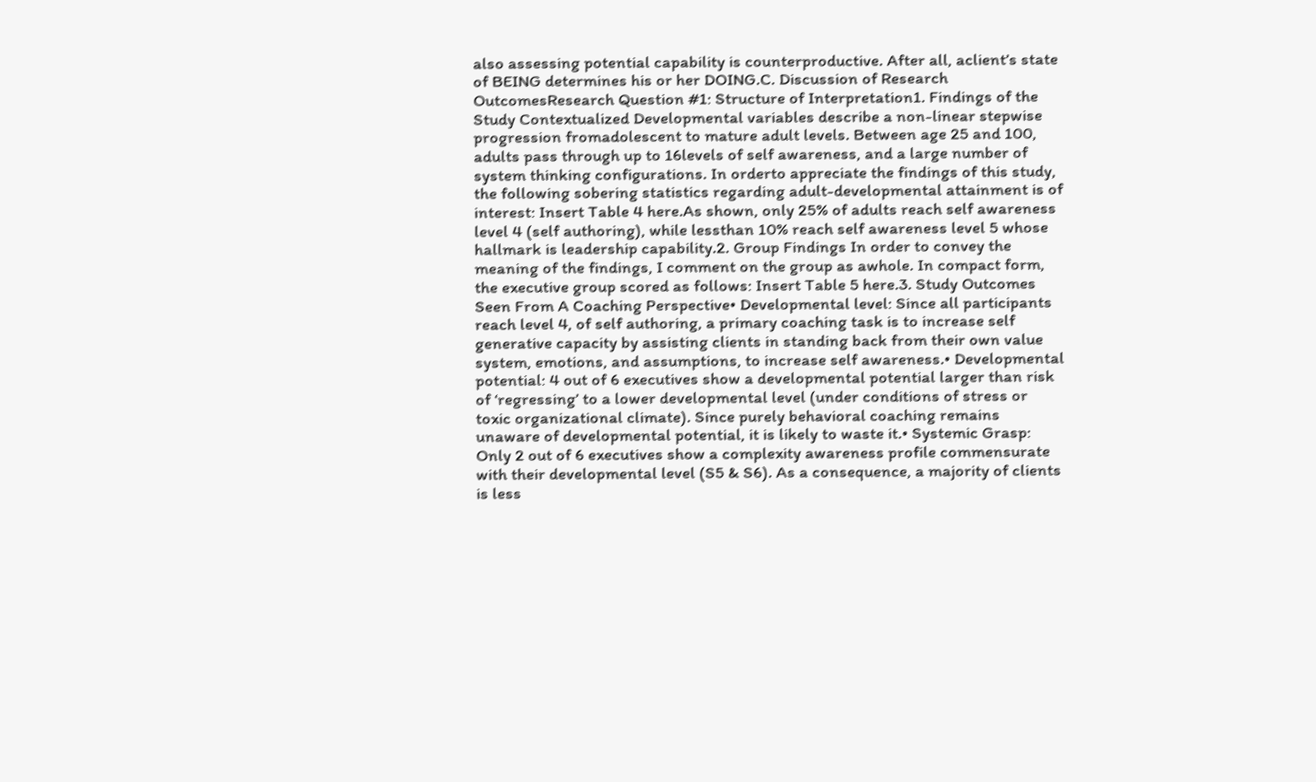also assessing potential capability is counterproductive. After all, aclient’s state of BEING determines his or her DOING.C. Discussion of Research OutcomesResearch Question #1: Structure of Interpretation1. Findings of the Study Contextualized Developmental variables describe a non-linear stepwise progression fromadolescent to mature adult levels. Between age 25 and 100, adults pass through up to 16levels of self awareness, and a large number of system thinking configurations. In orderto appreciate the findings of this study, the following sobering statistics regarding adult-developmental attainment is of interest: Insert Table 4 here.As shown, only 25% of adults reach self awareness level 4 (self authoring), while lessthan 10% reach self awareness level 5 whose hallmark is leadership capability.2. Group Findings In order to convey the meaning of the findings, I comment on the group as awhole. In compact form, the executive group scored as follows: Insert Table 5 here.3. Study Outcomes Seen From A Coaching Perspective• Developmental level: Since all participants reach level 4, of self authoring, a primary coaching task is to increase self generative capacity by assisting clients in standing back from their own value system, emotions, and assumptions, to increase self awareness.• Developmental potential: 4 out of 6 executives show a developmental potential larger than risk of ‘regressing’ to a lower developmental level (under conditions of stress or toxic organizational climate). Since purely behavioral coaching remains unaware of developmental potential, it is likely to waste it.• Systemic Grasp: Only 2 out of 6 executives show a complexity awareness profile commensurate with their developmental level (S5 & S6). As a consequence, a majority of clients is less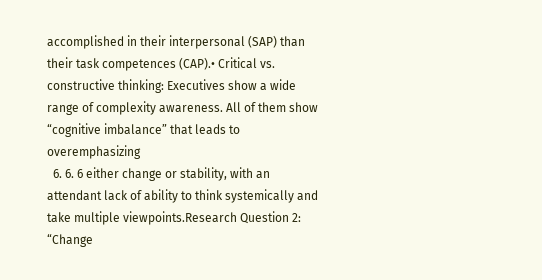accomplished in their interpersonal (SAP) than their task competences (CAP).• Critical vs. constructive thinking: Executives show a wide range of complexity awareness. All of them show “cognitive imbalance” that leads to overemphasizing
  6. 6. 6 either change or stability, with an attendant lack of ability to think systemically and take multiple viewpoints.Research Question 2: “Change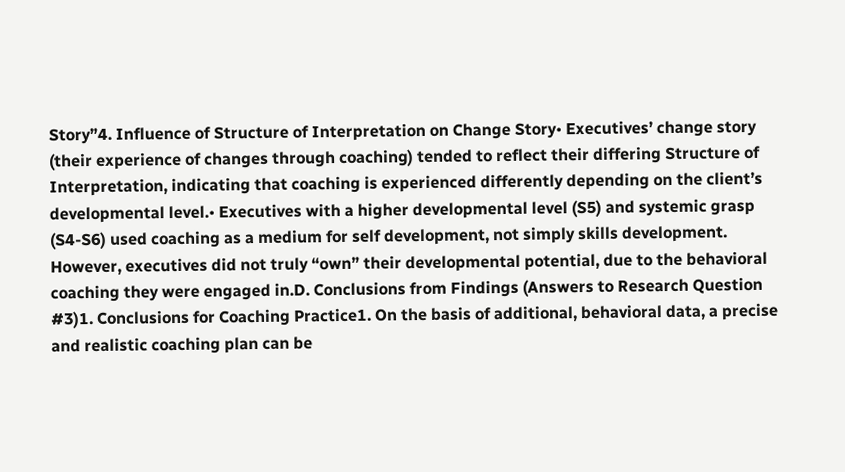Story”4. Influence of Structure of Interpretation on Change Story• Executives’ change story (their experience of changes through coaching) tended to reflect their differing Structure of Interpretation, indicating that coaching is experienced differently depending on the client’s developmental level.• Executives with a higher developmental level (S5) and systemic grasp (S4-S6) used coaching as a medium for self development, not simply skills development. However, executives did not truly “own” their developmental potential, due to the behavioral coaching they were engaged in.D. Conclusions from Findings (Answers to Research Question #3)1. Conclusions for Coaching Practice1. On the basis of additional, behavioral data, a precise and realistic coaching plan can be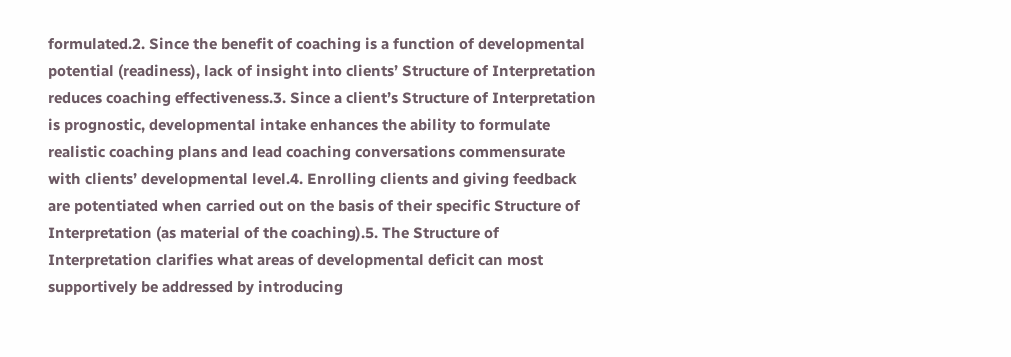formulated.2. Since the benefit of coaching is a function of developmental potential (readiness), lack of insight into clients’ Structure of Interpretation reduces coaching effectiveness.3. Since a client’s Structure of Interpretation is prognostic, developmental intake enhances the ability to formulate realistic coaching plans and lead coaching conversations commensurate with clients’ developmental level.4. Enrolling clients and giving feedback are potentiated when carried out on the basis of their specific Structure of Interpretation (as material of the coaching).5. The Structure of Interpretation clarifies what areas of developmental deficit can most supportively be addressed by introducing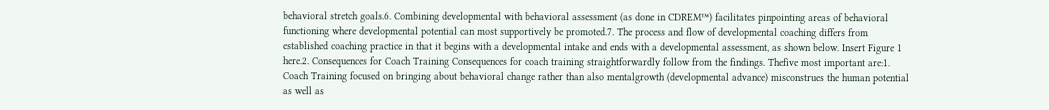behavioral stretch goals.6. Combining developmental with behavioral assessment (as done in CDREM™) facilitates pinpointing areas of behavioral functioning where developmental potential can most supportively be promoted.7. The process and flow of developmental coaching differs from established coaching practice in that it begins with a developmental intake and ends with a developmental assessment, as shown below. Insert Figure 1 here.2. Consequences for Coach Training Consequences for coach training straightforwardly follow from the findings. Thefive most important are:1. Coach Training focused on bringing about behavioral change rather than also mentalgrowth (developmental advance) misconstrues the human potential as well as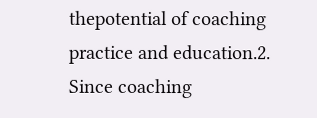thepotential of coaching practice and education.2. Since coaching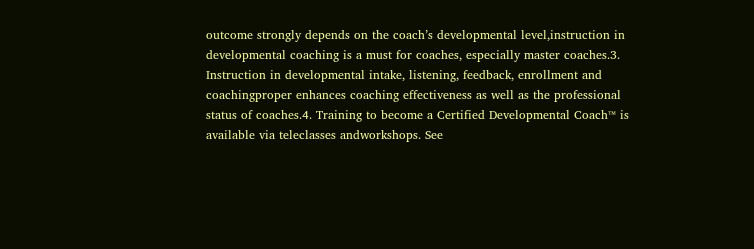outcome strongly depends on the coach’s developmental level,instruction in developmental coaching is a must for coaches, especially master coaches.3. Instruction in developmental intake, listening, feedback, enrollment and coachingproper enhances coaching effectiveness as well as the professional status of coaches.4. Training to become a Certified Developmental Coach™ is available via teleclasses andworkshops. See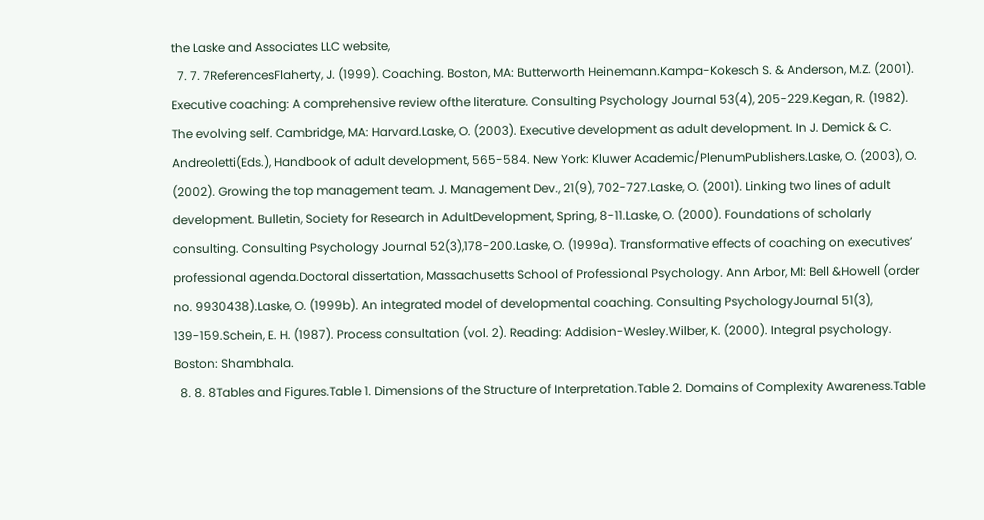the Laske and Associates LLC website,
  7. 7. 7ReferencesFlaherty, J. (1999). Coaching. Boston, MA: Butterworth Heinemann.Kampa-Kokesch S. & Anderson, M.Z. (2001). Executive coaching: A comprehensive review ofthe literature. Consulting Psychology Journal 53(4), 205-229.Kegan, R. (1982). The evolving self. Cambridge, MA: Harvard.Laske, O. (2003). Executive development as adult development. In J. Demick & C. Andreoletti(Eds.), Handbook of adult development, 565-584. New York: Kluwer Academic/PlenumPublishers.Laske, O. (2003), O. (2002). Growing the top management team. J. Management Dev., 21(9), 702-727.Laske, O. (2001). Linking two lines of adult development. Bulletin, Society for Research in AdultDevelopment, Spring, 8-11.Laske, O. (2000). Foundations of scholarly consulting. Consulting Psychology Journal 52(3),178-200.Laske, O. (1999a). Transformative effects of coaching on executives’ professional agenda.Doctoral dissertation, Massachusetts School of Professional Psychology. Ann Arbor, MI: Bell &Howell (order no. 9930438).Laske, O. (1999b). An integrated model of developmental coaching. Consulting PsychologyJournal 51(3), 139-159.Schein, E. H. (1987). Process consultation (vol. 2). Reading: Addision-Wesley.Wilber, K. (2000). Integral psychology. Boston: Shambhala.
  8. 8. 8Tables and Figures.Table 1. Dimensions of the Structure of Interpretation.Table 2. Domains of Complexity Awareness.Table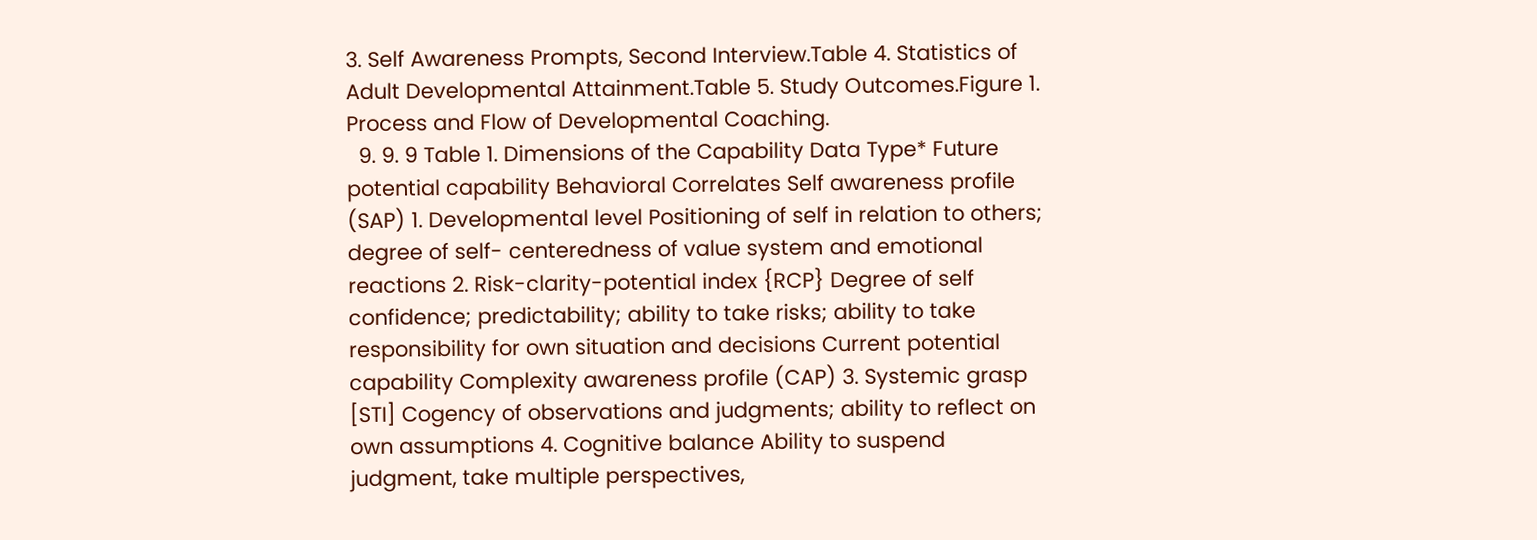3. Self Awareness Prompts, Second Interview.Table 4. Statistics of Adult Developmental Attainment.Table 5. Study Outcomes.Figure 1. Process and Flow of Developmental Coaching.
  9. 9. 9 Table 1. Dimensions of the Capability Data Type* Future potential capability Behavioral Correlates Self awareness profile (SAP) 1. Developmental level Positioning of self in relation to others; degree of self- centeredness of value system and emotional reactions 2. Risk-clarity-potential index {RCP} Degree of self confidence; predictability; ability to take risks; ability to take responsibility for own situation and decisions Current potential capability Complexity awareness profile (CAP) 3. Systemic grasp [STI] Cogency of observations and judgments; ability to reflect on own assumptions 4. Cognitive balance Ability to suspend judgment, take multiple perspectives,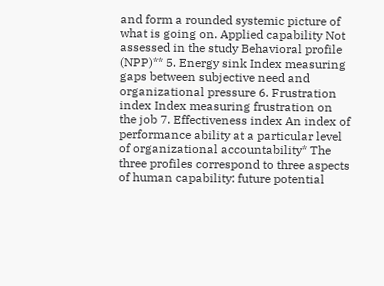and form a rounded systemic picture of what is going on. Applied capability Not assessed in the study Behavioral profile (NPP)** 5. Energy sink Index measuring gaps between subjective need and organizational pressure 6. Frustration index Index measuring frustration on the job 7. Effectiveness index An index of performance ability at a particular level of organizational accountability* The three profiles correspond to three aspects of human capability: future potential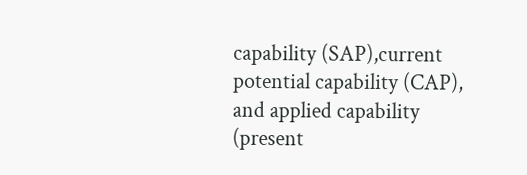capability (SAP),current potential capability (CAP), and applied capability (present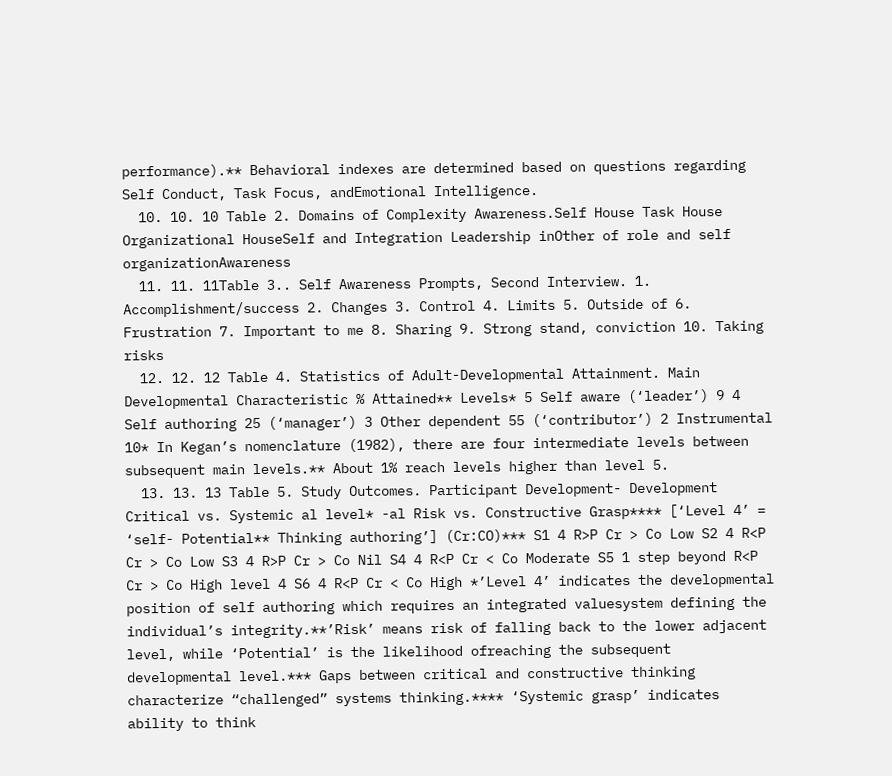performance).** Behavioral indexes are determined based on questions regarding Self Conduct, Task Focus, andEmotional Intelligence.
  10. 10. 10 Table 2. Domains of Complexity Awareness.Self House Task House Organizational HouseSelf and Integration Leadership inOther of role and self organizationAwareness
  11. 11. 11Table 3.. Self Awareness Prompts, Second Interview. 1. Accomplishment/success 2. Changes 3. Control 4. Limits 5. Outside of 6. Frustration 7. Important to me 8. Sharing 9. Strong stand, conviction 10. Taking risks
  12. 12. 12 Table 4. Statistics of Adult-Developmental Attainment. Main Developmental Characteristic % Attained** Levels* 5 Self aware (‘leader’) 9 4 Self authoring 25 (‘manager’) 3 Other dependent 55 (‘contributor’) 2 Instrumental 10* In Kegan’s nomenclature (1982), there are four intermediate levels between subsequent main levels.** About 1% reach levels higher than level 5.
  13. 13. 13 Table 5. Study Outcomes. Participant Development- Development Critical vs. Systemic al level* -al Risk vs. Constructive Grasp**** [‘Level 4’ = ‘self- Potential** Thinking authoring’] (Cr:CO)*** S1 4 R>P Cr > Co Low S2 4 R<P Cr > Co Low S3 4 R>P Cr > Co Nil S4 4 R<P Cr < Co Moderate S5 1 step beyond R<P Cr > Co High level 4 S6 4 R<P Cr < Co High *’Level 4’ indicates the developmental position of self authoring which requires an integrated valuesystem defining the individual’s integrity.**’Risk’ means risk of falling back to the lower adjacent level, while ‘Potential’ is the likelihood ofreaching the subsequent developmental level.*** Gaps between critical and constructive thinking characterize “challenged” systems thinking.**** ‘Systemic grasp’ indicates ability to think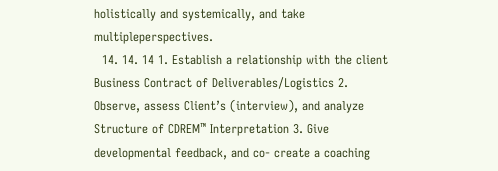holistically and systemically, and take multipleperspectives.
  14. 14. 14 1. Establish a relationship with the client Business Contract of Deliverables/Logistics 2. Observe, assess Client’s (interview), and analyze Structure of CDREM™ Interpretation 3. Give developmental feedback, and co- create a coaching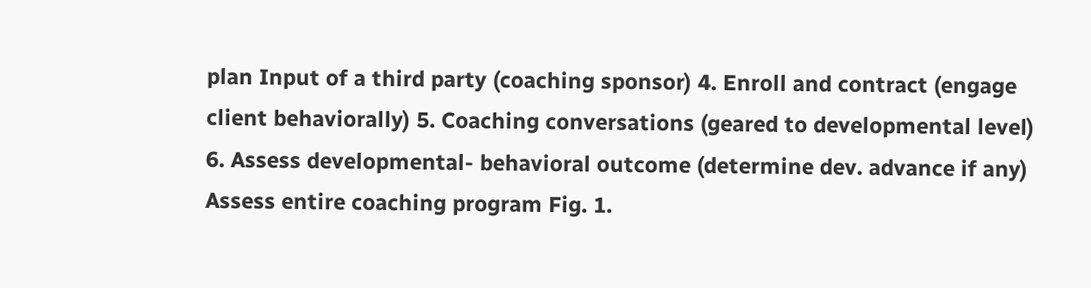plan Input of a third party (coaching sponsor) 4. Enroll and contract (engage client behaviorally) 5. Coaching conversations (geared to developmental level) 6. Assess developmental- behavioral outcome (determine dev. advance if any) Assess entire coaching program Fig. 1.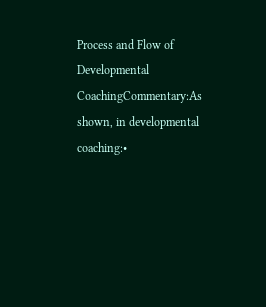Process and Flow of Developmental CoachingCommentary:As shown, in developmental coaching:•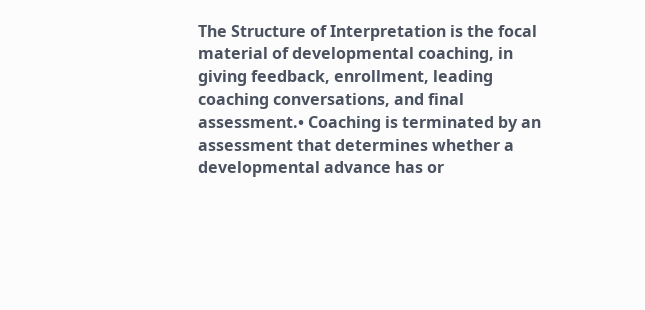The Structure of Interpretation is the focal material of developmental coaching, in giving feedback, enrollment, leading coaching conversations, and final assessment.• Coaching is terminated by an assessment that determines whether a developmental advance has or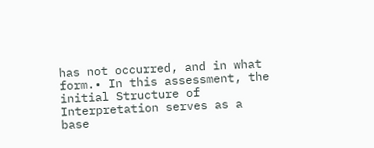has not occurred, and in what form.• In this assessment, the initial Structure of Interpretation serves as a base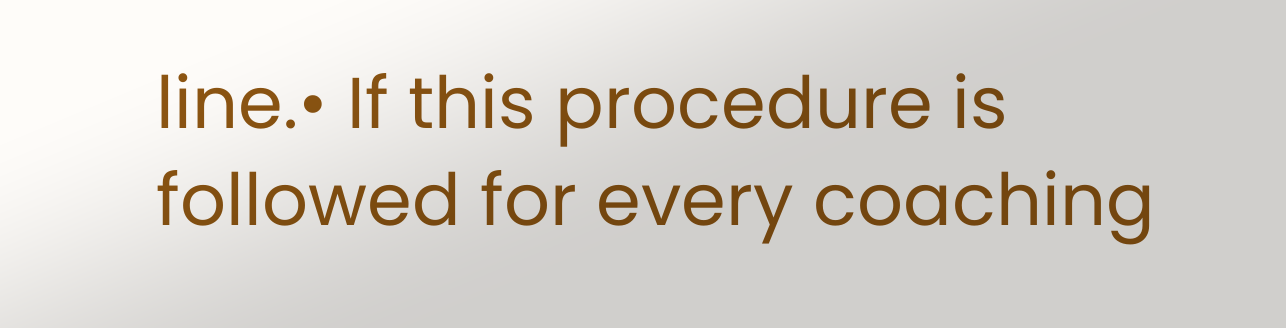line.• If this procedure is followed for every coaching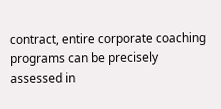contract, entire corporate coaching programs can be precisely assessed in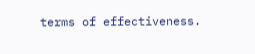terms of effectiveness.